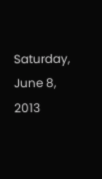Saturday, June 8, 2013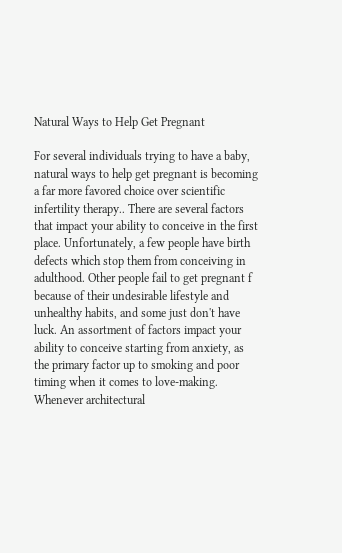Natural Ways to Help Get Pregnant

For several individuals trying to have a baby, natural ways to help get pregnant is becoming a far more favored choice over scientific infertility therapy.. There are several factors that impact your ability to conceive in the first place. Unfortunately, a few people have birth defects which stop them from conceiving in adulthood. Other people fail to get pregnant f because of their undesirable lifestyle and unhealthy habits, and some just don't have luck. An assortment of factors impact your ability to conceive starting from anxiety, as the primary factor up to smoking and poor timing when it comes to love-making. Whenever architectural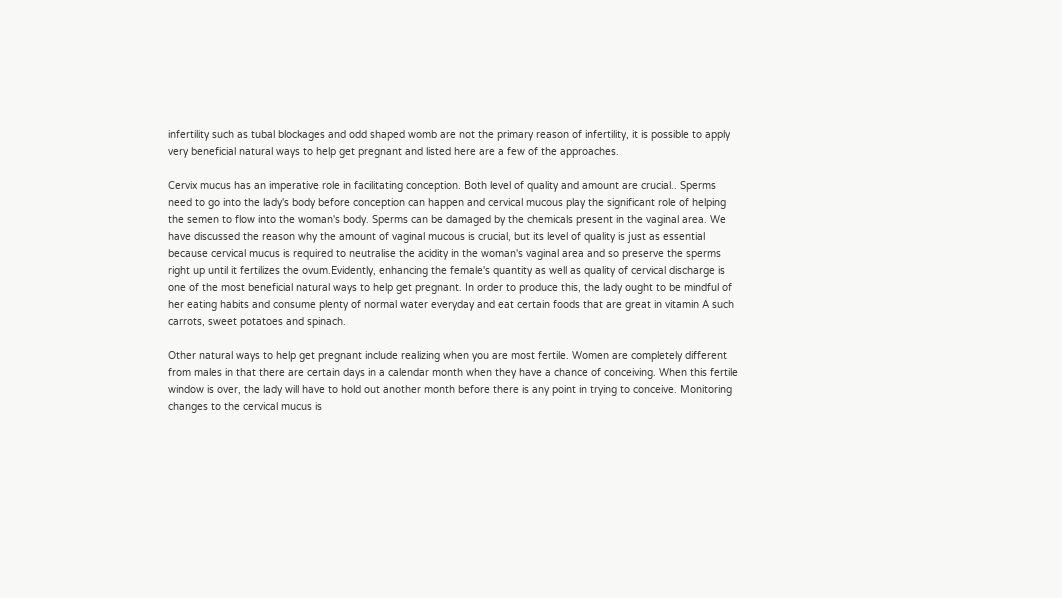infertility such as tubal blockages and odd shaped womb are not the primary reason of infertility, it is possible to apply very beneficial natural ways to help get pregnant and listed here are a few of the approaches.

Cervix mucus has an imperative role in facilitating conception. Both level of quality and amount are crucial.. Sperms need to go into the lady's body before conception can happen and cervical mucous play the significant role of helping the semen to flow into the woman's body. Sperms can be damaged by the chemicals present in the vaginal area. We have discussed the reason why the amount of vaginal mucous is crucial, but its level of quality is just as essential because cervical mucus is required to neutralise the acidity in the woman's vaginal area and so preserve the sperms right up until it fertilizes the ovum.Evidently, enhancing the female's quantity as well as quality of cervical discharge is one of the most beneficial natural ways to help get pregnant. In order to produce this, the lady ought to be mindful of her eating habits and consume plenty of normal water everyday and eat certain foods that are great in vitamin A such carrots, sweet potatoes and spinach.

Other natural ways to help get pregnant include realizing when you are most fertile. Women are completely different from males in that there are certain days in a calendar month when they have a chance of conceiving. When this fertile window is over, the lady will have to hold out another month before there is any point in trying to conceive. Monitoring changes to the cervical mucus is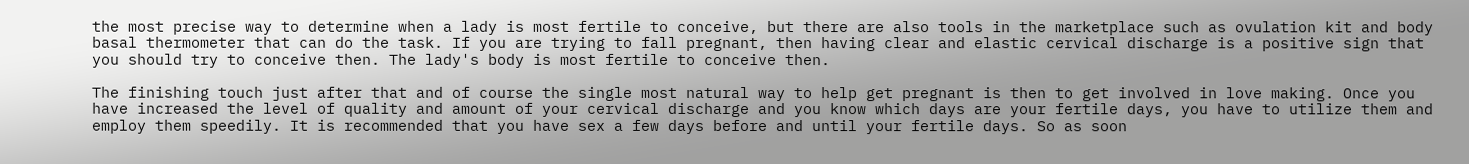the most precise way to determine when a lady is most fertile to conceive, but there are also tools in the marketplace such as ovulation kit and body basal thermometer that can do the task. If you are trying to fall pregnant, then having clear and elastic cervical discharge is a positive sign that you should try to conceive then. The lady's body is most fertile to conceive then.

The finishing touch just after that and of course the single most natural way to help get pregnant is then to get involved in love making. Once you have increased the level of quality and amount of your cervical discharge and you know which days are your fertile days, you have to utilize them and employ them speedily. It is recommended that you have sex a few days before and until your fertile days. So as soon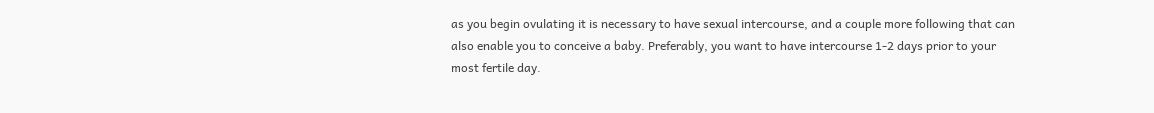as you begin ovulating it is necessary to have sexual intercourse, and a couple more following that can also enable you to conceive a baby. Preferably, you want to have intercourse 1-2 days prior to your most fertile day.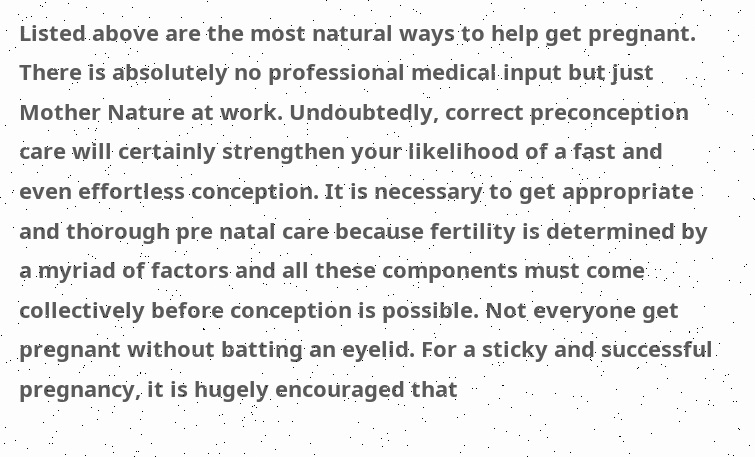Listed above are the most natural ways to help get pregnant. There is absolutely no professional medical input but just Mother Nature at work. Undoubtedly, correct preconception care will certainly strengthen your likelihood of a fast and even effortless conception. It is necessary to get appropriate and thorough pre natal care because fertility is determined by a myriad of factors and all these components must come collectively before conception is possible. Not everyone get pregnant without batting an eyelid. For a sticky and successful pregnancy, it is hugely encouraged that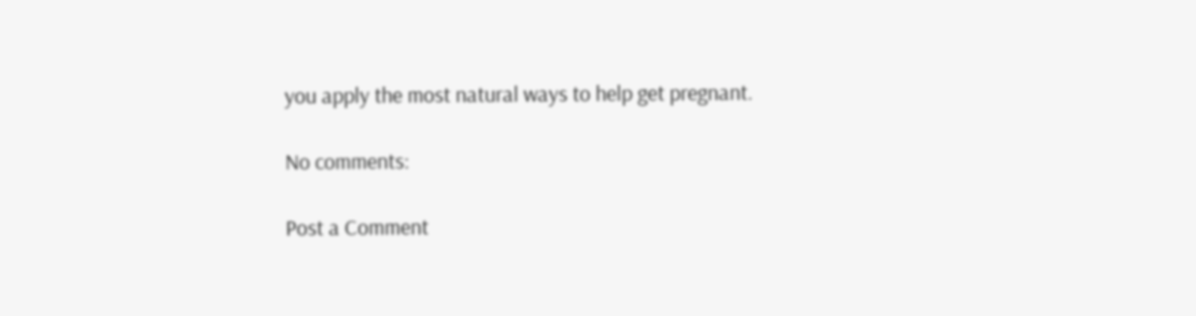you apply the most natural ways to help get pregnant.

No comments:

Post a Comment